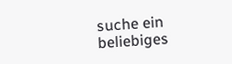suche ein beliebiges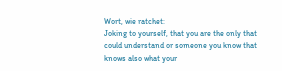Wort, wie ratchet:
Joking to yourself, that you are the only that could understand or someone you know that knows also what your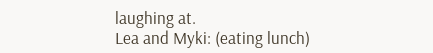laughing at.
Lea and Myki: (eating lunch)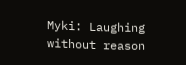Myki: Laughing without reason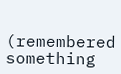(remembered something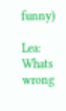funny)

Lea: Whats wrong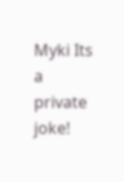Myki Its a private joke!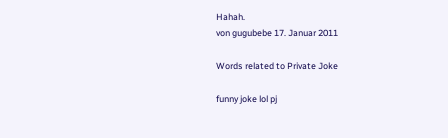Hahah.
von gugubebe 17. Januar 2011

Words related to Private Joke

funny joke lol pj